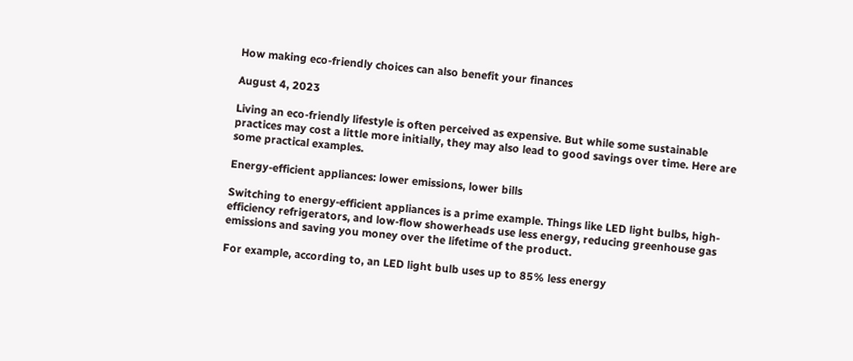How making eco-friendly choices can also benefit your finances

August 4, 2023

Living an eco-friendly lifestyle is often perceived as expensive. But while some sustainable practices may cost a little more initially, they may also lead to good savings over time. Here are some practical examples.

Energy-efficient appliances: lower emissions, lower bills

Switching to energy-efficient appliances is a prime example. Things like LED light bulbs, high-efficiency refrigerators, and low-flow showerheads use less energy, reducing greenhouse gas emissions and saving you money over the lifetime of the product.

For example, according to, an LED light bulb uses up to 85% less energy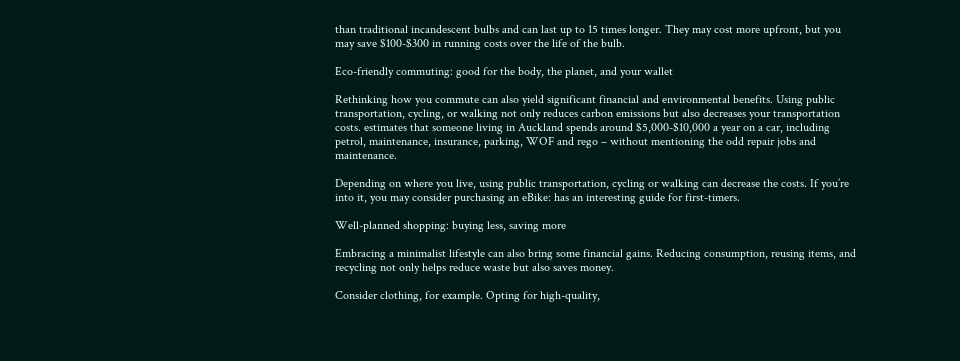than traditional incandescent bulbs and can last up to 15 times longer. They may cost more upfront, but you may save $100-$300 in running costs over the life of the bulb.

Eco-friendly commuting: good for the body, the planet, and your wallet

Rethinking how you commute can also yield significant financial and environmental benefits. Using public transportation, cycling, or walking not only reduces carbon emissions but also decreases your transportation costs. estimates that someone living in Auckland spends around $5,000-$10,000 a year on a car, including petrol, maintenance, insurance, parking, WOF and rego – without mentioning the odd repair jobs and maintenance.

Depending on where you live, using public transportation, cycling or walking can decrease the costs. If you’re into it, you may consider purchasing an eBike: has an interesting guide for first-timers.

Well-planned shopping: buying less, saving more

Embracing a minimalist lifestyle can also bring some financial gains. Reducing consumption, reusing items, and recycling not only helps reduce waste but also saves money.

Consider clothing, for example. Opting for high-quality,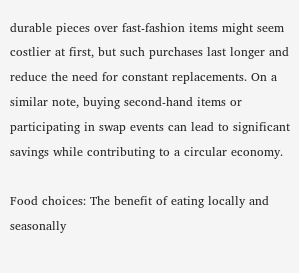durable pieces over fast-fashion items might seem costlier at first, but such purchases last longer and reduce the need for constant replacements. On a similar note, buying second-hand items or participating in swap events can lead to significant savings while contributing to a circular economy.

Food choices: The benefit of eating locally and seasonally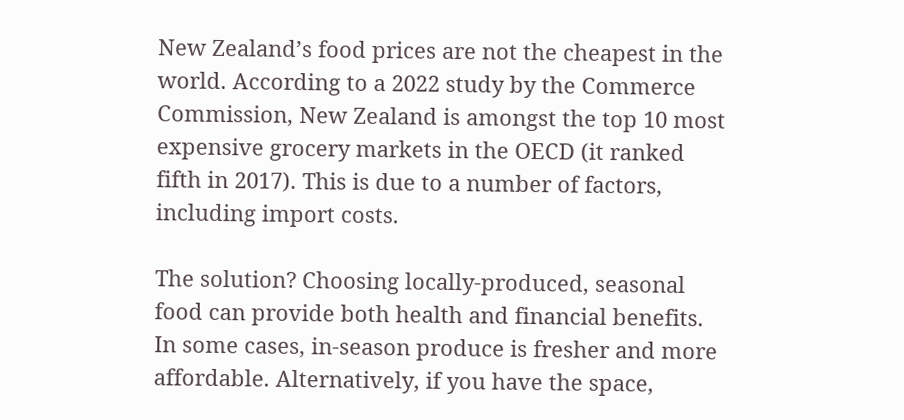New Zealand’s food prices are not the cheapest in the world. According to a 2022 study by the Commerce Commission, New Zealand is amongst the top 10 most expensive grocery markets in the OECD (it ranked fifth in 2017). This is due to a number of factors, including import costs.

The solution? Choosing locally-produced, seasonal food can provide both health and financial benefits. In some cases, in-season produce is fresher and more affordable. Alternatively, if you have the space,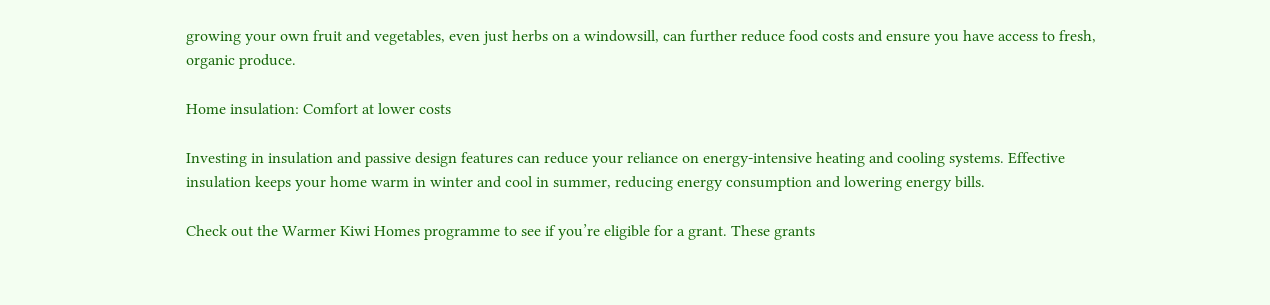growing your own fruit and vegetables, even just herbs on a windowsill, can further reduce food costs and ensure you have access to fresh, organic produce.

Home insulation: Comfort at lower costs

Investing in insulation and passive design features can reduce your reliance on energy-intensive heating and cooling systems. Effective insulation keeps your home warm in winter and cool in summer, reducing energy consumption and lowering energy bills.

Check out the Warmer Kiwi Homes programme to see if you’re eligible for a grant. These grants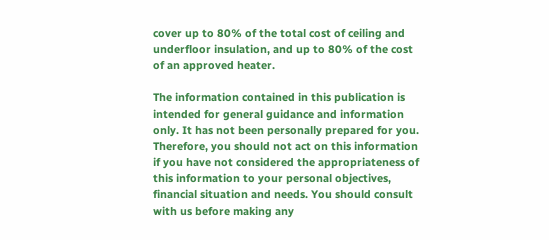cover up to 80% of the total cost of ceiling and underfloor insulation, and up to 80% of the cost of an approved heater.

The information contained in this publication is intended for general guidance and information only. It has not been personally prepared for you. Therefore, you should not act on this information if you have not considered the appropriateness of this information to your personal objectives, financial situation and needs. You should consult with us before making any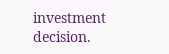investment decision.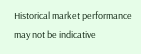Historical market performance may not be indicative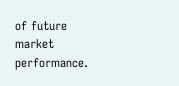of future market performance.